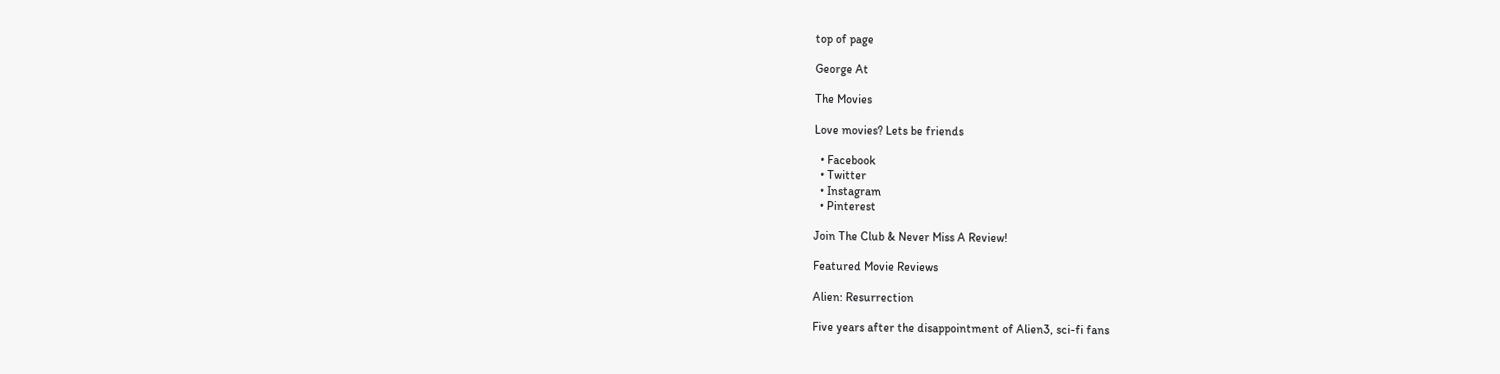top of page

George At

The Movies

Love movies? Lets be friends

  • Facebook
  • Twitter
  • Instagram
  • Pinterest

Join The Club & Never Miss A Review!

Featured Movie Reviews

Alien: Resurrection

Five years after the disappointment of Alien3, sci-fi fans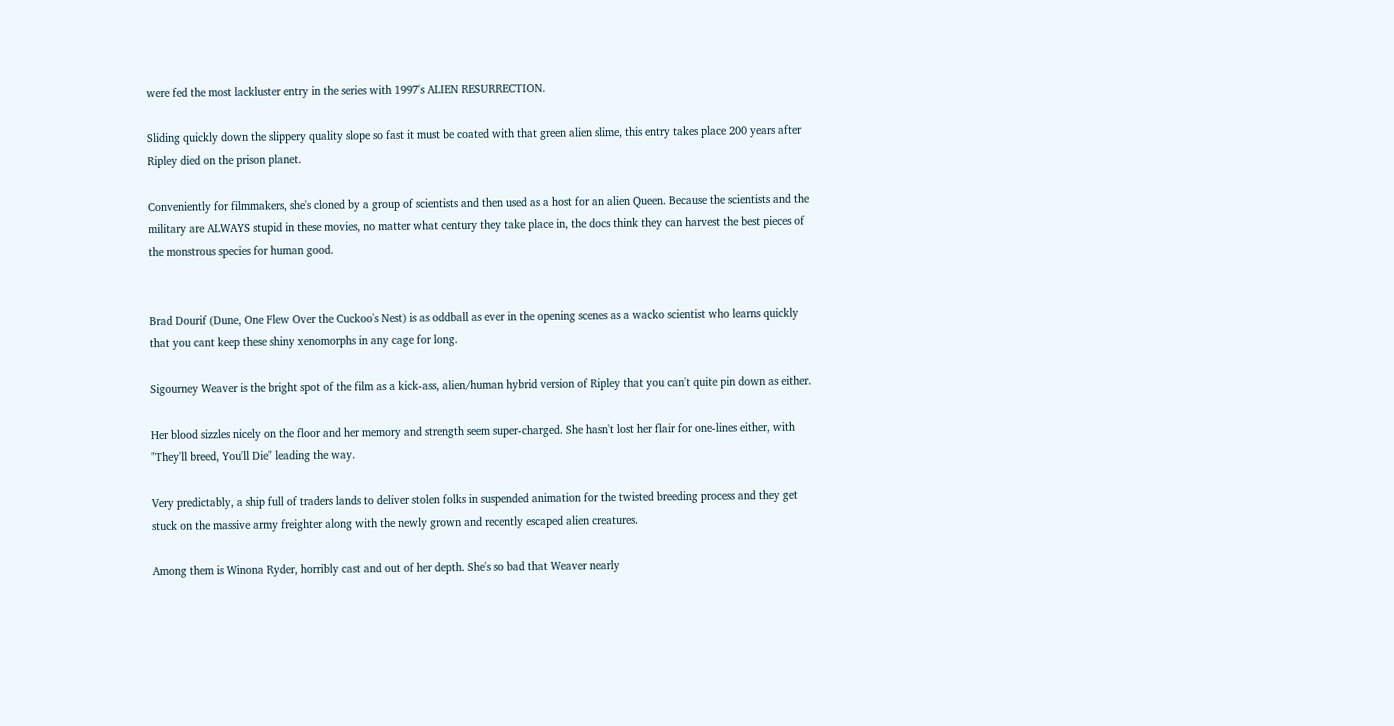were fed the most lackluster entry in the series with 1997's ALIEN RESURRECTION.

Sliding quickly down the slippery quality slope so fast it must be coated with that green alien slime, this entry takes place 200 years after Ripley died on the prison planet.

Conveniently for filmmakers, she's cloned by a group of scientists and then used as a host for an alien Queen. Because the scientists and the military are ALWAYS stupid in these movies, no matter what century they take place in, the docs think they can harvest the best pieces of the monstrous species for human good.


Brad Dourif (Dune, One Flew Over the Cuckoo's Nest) is as oddball as ever in the opening scenes as a wacko scientist who learns quickly that you cant keep these shiny xenomorphs in any cage for long.

Sigourney Weaver is the bright spot of the film as a kick-ass, alien/human hybrid version of Ripley that you can't quite pin down as either.

Her blood sizzles nicely on the floor and her memory and strength seem super-charged. She hasn't lost her flair for one-lines either, with "They'll breed, You'll Die" leading the way.

Very predictably, a ship full of traders lands to deliver stolen folks in suspended animation for the twisted breeding process and they get stuck on the massive army freighter along with the newly grown and recently escaped alien creatures.

Among them is Winona Ryder, horribly cast and out of her depth. She's so bad that Weaver nearly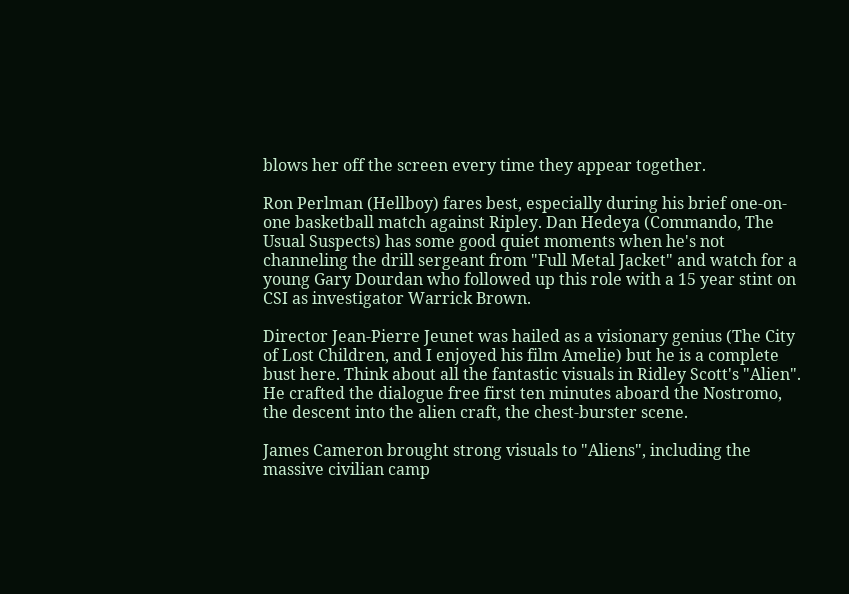blows her off the screen every time they appear together.

Ron Perlman (Hellboy) fares best, especially during his brief one-on-one basketball match against Ripley. Dan Hedeya (Commando, The Usual Suspects) has some good quiet moments when he's not channeling the drill sergeant from "Full Metal Jacket" and watch for a young Gary Dourdan who followed up this role with a 15 year stint on CSI as investigator Warrick Brown.

Director Jean-Pierre Jeunet was hailed as a visionary genius (The City of Lost Children, and I enjoyed his film Amelie) but he is a complete bust here. Think about all the fantastic visuals in Ridley Scott's "Alien". He crafted the dialogue free first ten minutes aboard the Nostromo, the descent into the alien craft, the chest-burster scene.

James Cameron brought strong visuals to "Aliens", including the massive civilian camp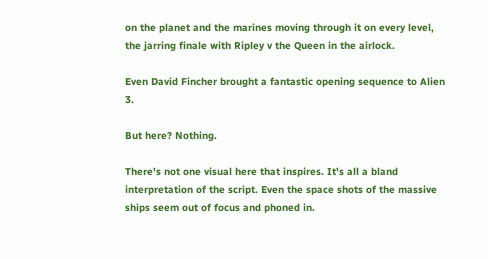on the planet and the marines moving through it on every level, the jarring finale with Ripley v the Queen in the airlock.

Even David Fincher brought a fantastic opening sequence to Alien 3.

But here? Nothing.

There's not one visual here that inspires. It's all a bland interpretation of the script. Even the space shots of the massive ships seem out of focus and phoned in.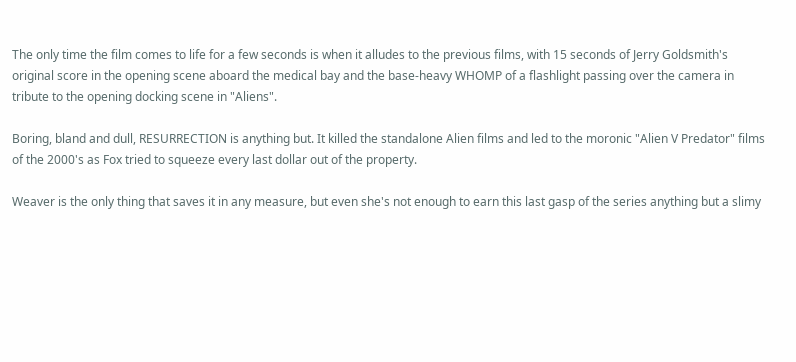The only time the film comes to life for a few seconds is when it alludes to the previous films, with 15 seconds of Jerry Goldsmith's original score in the opening scene aboard the medical bay and the base-heavy WHOMP of a flashlight passing over the camera in tribute to the opening docking scene in "Aliens".

Boring, bland and dull, RESURRECTION is anything but. It killed the standalone Alien films and led to the moronic "Alien V Predator" films of the 2000's as Fox tried to squeeze every last dollar out of the property.

Weaver is the only thing that saves it in any measure, but even she's not enough to earn this last gasp of the series anything but a slimy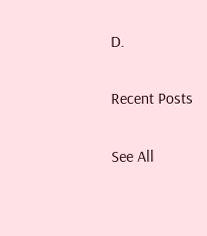D.

Recent Posts

See All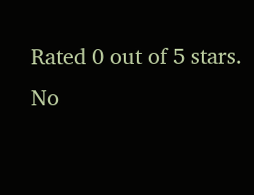Rated 0 out of 5 stars.
No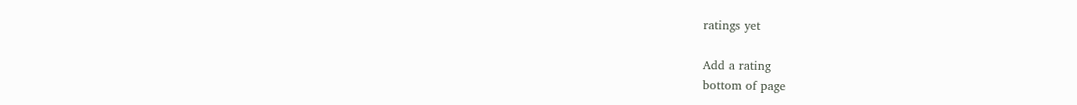ratings yet

Add a rating
bottom of page